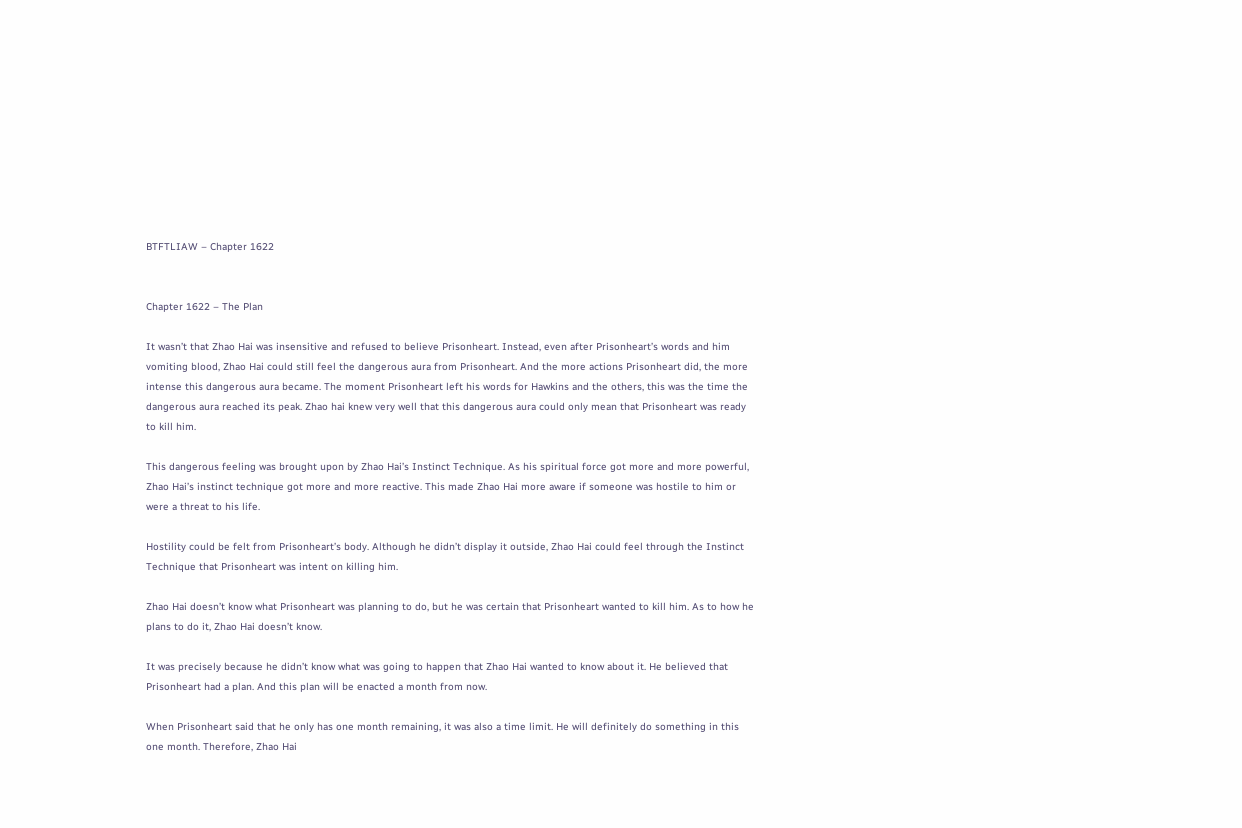BTFTLIAW – Chapter 1622


Chapter 1622 – The Plan

It wasn’t that Zhao Hai was insensitive and refused to believe Prisonheart. Instead, even after Prisonheart’s words and him vomiting blood, Zhao Hai could still feel the dangerous aura from Prisonheart. And the more actions Prisonheart did, the more intense this dangerous aura became. The moment Prisonheart left his words for Hawkins and the others, this was the time the dangerous aura reached its peak. Zhao hai knew very well that this dangerous aura could only mean that Prisonheart was ready to kill him.

This dangerous feeling was brought upon by Zhao Hai’s Instinct Technique. As his spiritual force got more and more powerful, Zhao Hai’s instinct technique got more and more reactive. This made Zhao Hai more aware if someone was hostile to him or were a threat to his life.

Hostility could be felt from Prisonheart’s body. Although he didn’t display it outside, Zhao Hai could feel through the Instinct Technique that Prisonheart was intent on killing him.

Zhao Hai doesn’t know what Prisonheart was planning to do, but he was certain that Prisonheart wanted to kill him. As to how he plans to do it, Zhao Hai doesn’t know.

It was precisely because he didn’t know what was going to happen that Zhao Hai wanted to know about it. He believed that Prisonheart had a plan. And this plan will be enacted a month from now.

When Prisonheart said that he only has one month remaining, it was also a time limit. He will definitely do something in this one month. Therefore, Zhao Hai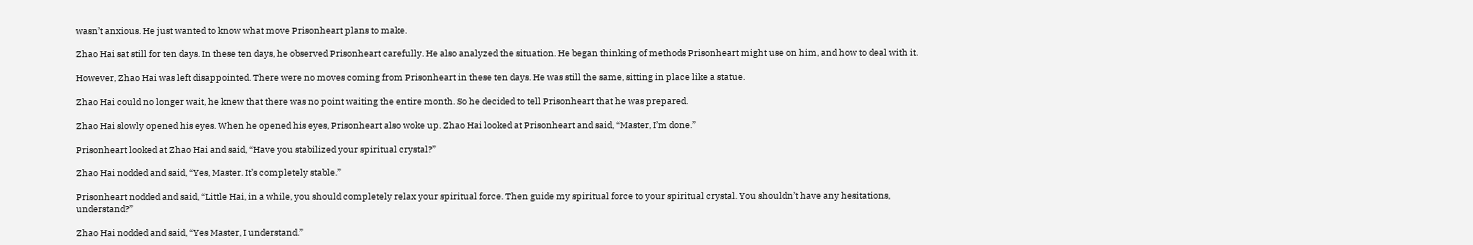wasn’t anxious. He just wanted to know what move Prisonheart plans to make.

Zhao Hai sat still for ten days. In these ten days, he observed Prisonheart carefully. He also analyzed the situation. He began thinking of methods Prisonheart might use on him, and how to deal with it.

However, Zhao Hai was left disappointed. There were no moves coming from Prisonheart in these ten days. He was still the same, sitting in place like a statue.

Zhao Hai could no longer wait, he knew that there was no point waiting the entire month. So he decided to tell Prisonheart that he was prepared.

Zhao Hai slowly opened his eyes. When he opened his eyes, Prisonheart also woke up. Zhao Hai looked at Prisonheart and said, “Master, I’m done.”

Prisonheart looked at Zhao Hai and said, “Have you stabilized your spiritual crystal?”

Zhao Hai nodded and said, “Yes, Master. It’s completely stable.”

Prisonheart nodded and said, “Little Hai, in a while, you should completely relax your spiritual force. Then guide my spiritual force to your spiritual crystal. You shouldn’t have any hesitations, understand?”

Zhao Hai nodded and said, “Yes Master, I understand.”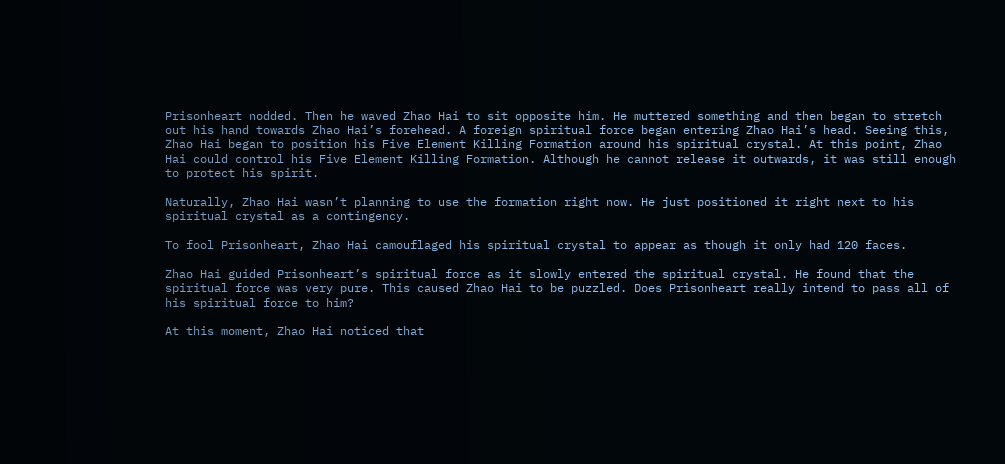Prisonheart nodded. Then he waved Zhao Hai to sit opposite him. He muttered something and then began to stretch out his hand towards Zhao Hai’s forehead. A foreign spiritual force began entering Zhao Hai’s head. Seeing this, Zhao Hai began to position his Five Element Killing Formation around his spiritual crystal. At this point, Zhao Hai could control his Five Element Killing Formation. Although he cannot release it outwards, it was still enough to protect his spirit.

Naturally, Zhao Hai wasn’t planning to use the formation right now. He just positioned it right next to his spiritual crystal as a contingency.

To fool Prisonheart, Zhao Hai camouflaged his spiritual crystal to appear as though it only had 120 faces.

Zhao Hai guided Prisonheart’s spiritual force as it slowly entered the spiritual crystal. He found that the spiritual force was very pure. This caused Zhao Hai to be puzzled. Does Prisonheart really intend to pass all of his spiritual force to him?

At this moment, Zhao Hai noticed that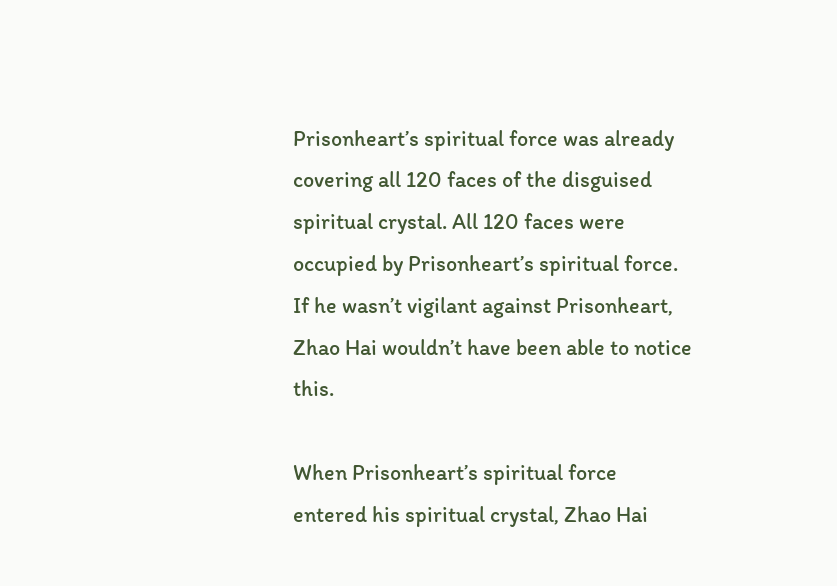Prisonheart’s spiritual force was already covering all 120 faces of the disguised spiritual crystal. All 120 faces were occupied by Prisonheart’s spiritual force. If he wasn’t vigilant against Prisonheart, Zhao Hai wouldn’t have been able to notice this.

When Prisonheart’s spiritual force entered his spiritual crystal, Zhao Hai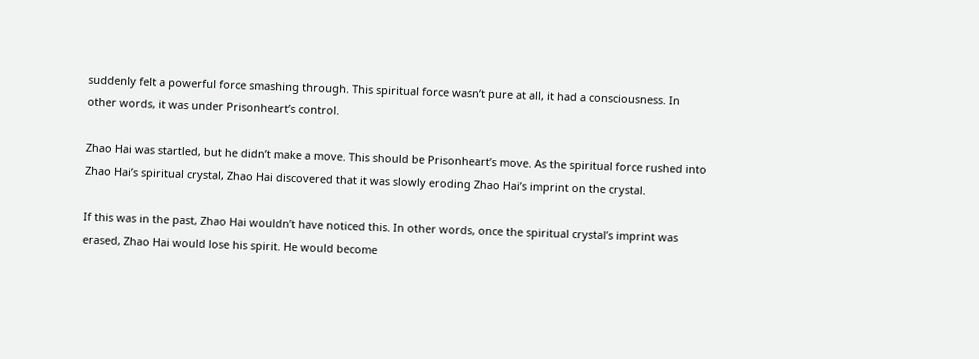suddenly felt a powerful force smashing through. This spiritual force wasn’t pure at all, it had a consciousness. In other words, it was under Prisonheart’s control.

Zhao Hai was startled, but he didn’t make a move. This should be Prisonheart’s move. As the spiritual force rushed into Zhao Hai’s spiritual crystal, Zhao Hai discovered that it was slowly eroding Zhao Hai’s imprint on the crystal.

If this was in the past, Zhao Hai wouldn’t have noticed this. In other words, once the spiritual crystal’s imprint was erased, Zhao Hai would lose his spirit. He would become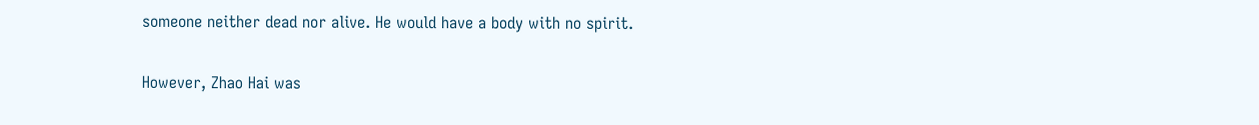someone neither dead nor alive. He would have a body with no spirit.

However, Zhao Hai was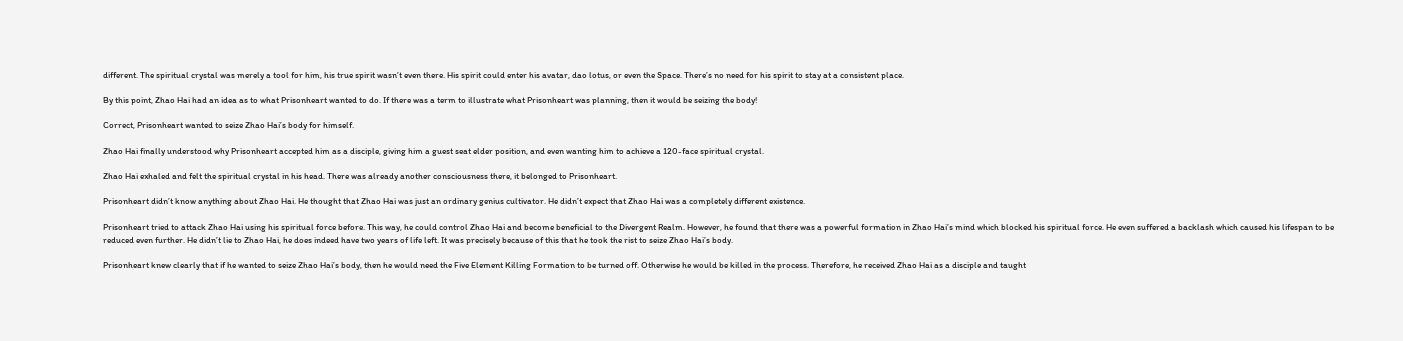different. The spiritual crystal was merely a tool for him, his true spirit wasn’t even there. His spirit could enter his avatar, dao lotus, or even the Space. There’s no need for his spirit to stay at a consistent place.

By this point, Zhao Hai had an idea as to what Prisonheart wanted to do. If there was a term to illustrate what Prisonheart was planning, then it would be seizing the body!

Correct, Prisonheart wanted to seize Zhao Hai’s body for himself.

Zhao Hai finally understood why Prisonheart accepted him as a disciple, giving him a guest seat elder position, and even wanting him to achieve a 120-face spiritual crystal.

Zhao Hai exhaled and felt the spiritual crystal in his head. There was already another consciousness there, it belonged to Prisonheart.

Prisonheart didn’t know anything about Zhao Hai. He thought that Zhao Hai was just an ordinary genius cultivator. He didn’t expect that Zhao Hai was a completely different existence.

Prisonheart tried to attack Zhao Hai using his spiritual force before. This way, he could control Zhao Hai and become beneficial to the Divergent Realm. However, he found that there was a powerful formation in Zhao Hai’s mind which blocked his spiritual force. He even suffered a backlash which caused his lifespan to be reduced even further. He didn’t lie to Zhao Hai, he does indeed have two years of life left. It was precisely because of this that he took the rist to seize Zhao Hai’s body.

Prisonheart knew clearly that if he wanted to seize Zhao Hai’s body, then he would need the Five Element Killing Formation to be turned off. Otherwise he would be killed in the process. Therefore, he received Zhao Hai as a disciple and taught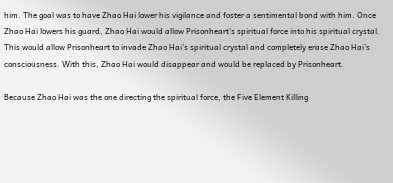him. The goal was to have Zhao Hai lower his vigilance and foster a sentimental bond with him. Once Zhao Hai lowers his guard, Zhao Hai would allow Prisonheart’s spiritual force into his spiritual crystal. This would allow Prisonheart to invade Zhao Hai’s spiritual crystal and completely erase Zhao Hai’s consciousness. With this, Zhao Hai would disappear and would be replaced by Prisonheart.

Because Zhao Hai was the one directing the spiritual force, the Five Element Killing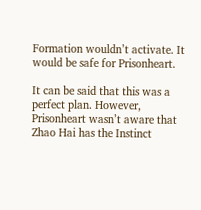Formation wouldn’t activate. It would be safe for Prisonheart.

It can be said that this was a perfect plan. However, Prisonheart wasn’t aware that Zhao Hai has the Instinct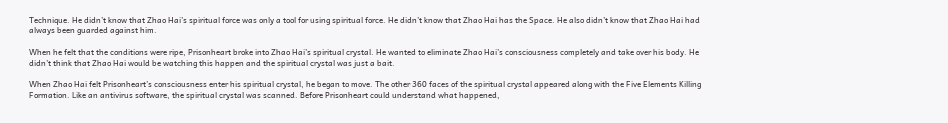Technique. He didn’t know that Zhao Hai’s spiritual force was only a tool for using spiritual force. He didn’t know that Zhao Hai has the Space. He also didn’t know that Zhao Hai had always been guarded against him.

When he felt that the conditions were ripe, Prisonheart broke into Zhao Hai’s spiritual crystal. He wanted to eliminate Zhao Hai’s consciousness completely and take over his body. He didn’t think that Zhao Hai would be watching this happen and the spiritual crystal was just a bait.

When Zhao Hai felt Prisonheart’s consciousness enter his spiritual crystal, he began to move. The other 360 faces of the spiritual crystal appeared along with the Five Elements Killing Formation. Like an antivirus software, the spiritual crystal was scanned. Before Prisonheart could understand what happened,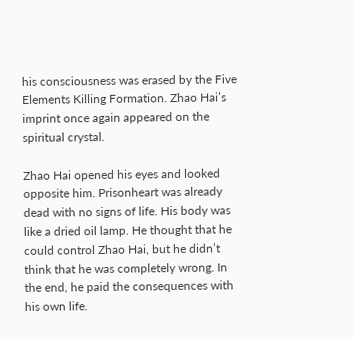his consciousness was erased by the Five Elements Killing Formation. Zhao Hai’s imprint once again appeared on the spiritual crystal.

Zhao Hai opened his eyes and looked opposite him. Prisonheart was already dead with no signs of life. His body was like a dried oil lamp. He thought that he could control Zhao Hai, but he didn’t think that he was completely wrong. In the end, he paid the consequences with his own life.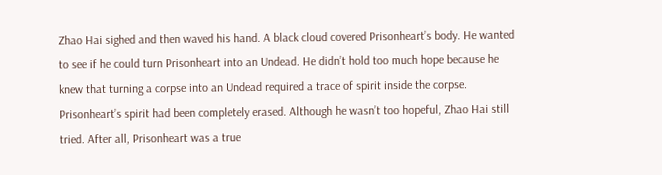Zhao Hai sighed and then waved his hand. A black cloud covered Prisonheart’s body. He wanted to see if he could turn Prisonheart into an Undead. He didn’t hold too much hope because he knew that turning a corpse into an Undead required a trace of spirit inside the corpse. Prisonheart’s spirit had been completely erased. Although he wasn’t too hopeful, Zhao Hai still tried. After all, Prisonheart was a true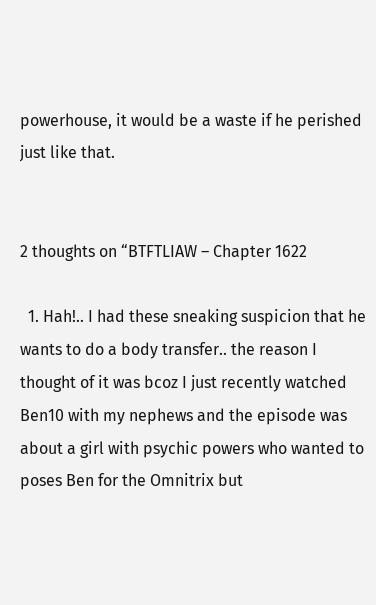powerhouse, it would be a waste if he perished just like that.


2 thoughts on “BTFTLIAW – Chapter 1622

  1. Hah!.. I had these sneaking suspicion that he wants to do a body transfer.. the reason I thought of it was bcoz I just recently watched Ben10 with my nephews and the episode was about a girl with psychic powers who wanted to poses Ben for the Omnitrix but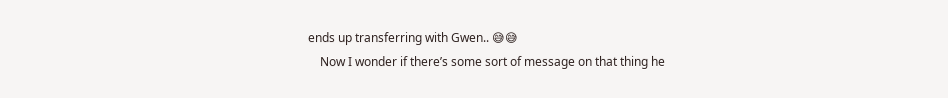ends up transferring with Gwen.. 😅😅
    Now I wonder if there’s some sort of message on that thing he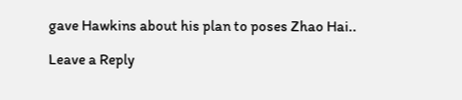gave Hawkins about his plan to poses Zhao Hai..

Leave a Reply